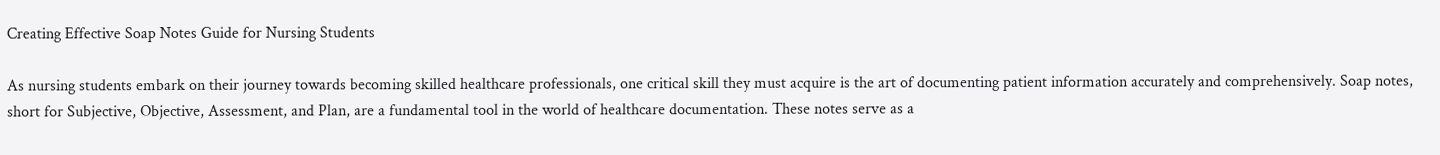Creating Effective Soap Notes Guide for Nursing Students

As nursing students embark on their journey towards becoming skilled healthcare professionals, one critical skill they must acquire is the art of documenting patient information accurately and comprehensively. Soap notes, short for Subjective, Objective, Assessment, and Plan, are a fundamental tool in the world of healthcare documentation. These notes serve as a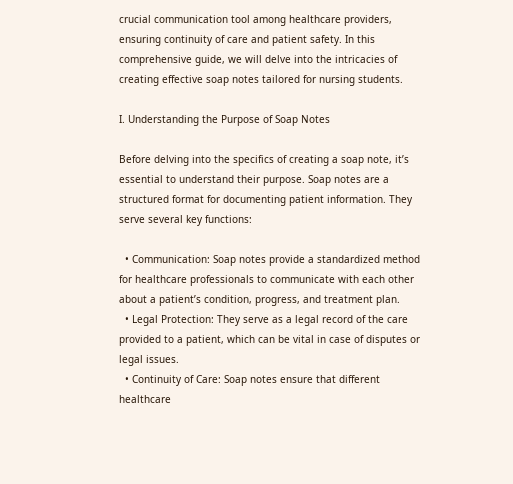crucial communication tool among healthcare providers, ensuring continuity of care and patient safety. In this comprehensive guide, we will delve into the intricacies of creating effective soap notes tailored for nursing students.

I. Understanding the Purpose of Soap Notes

Before delving into the specifics of creating a soap note, it’s essential to understand their purpose. Soap notes are a structured format for documenting patient information. They serve several key functions:

  • Communication: Soap notes provide a standardized method for healthcare professionals to communicate with each other about a patient’s condition, progress, and treatment plan.
  • Legal Protection: They serve as a legal record of the care provided to a patient, which can be vital in case of disputes or legal issues.
  • Continuity of Care: Soap notes ensure that different healthcare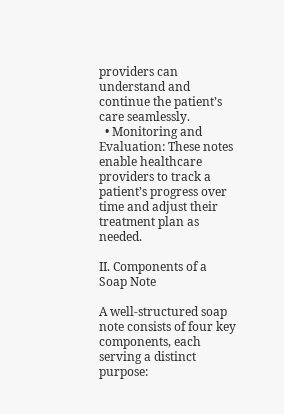providers can understand and continue the patient’s care seamlessly.
  • Monitoring and Evaluation: These notes enable healthcare providers to track a patient’s progress over time and adjust their treatment plan as needed.

II. Components of a Soap Note

A well-structured soap note consists of four key components, each serving a distinct purpose: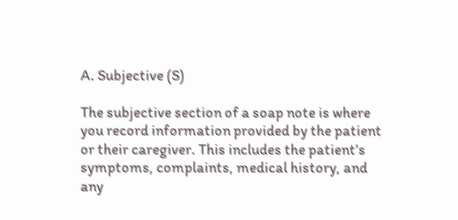A. Subjective (S)

The subjective section of a soap note is where you record information provided by the patient or their caregiver. This includes the patient’s symptoms, complaints, medical history, and any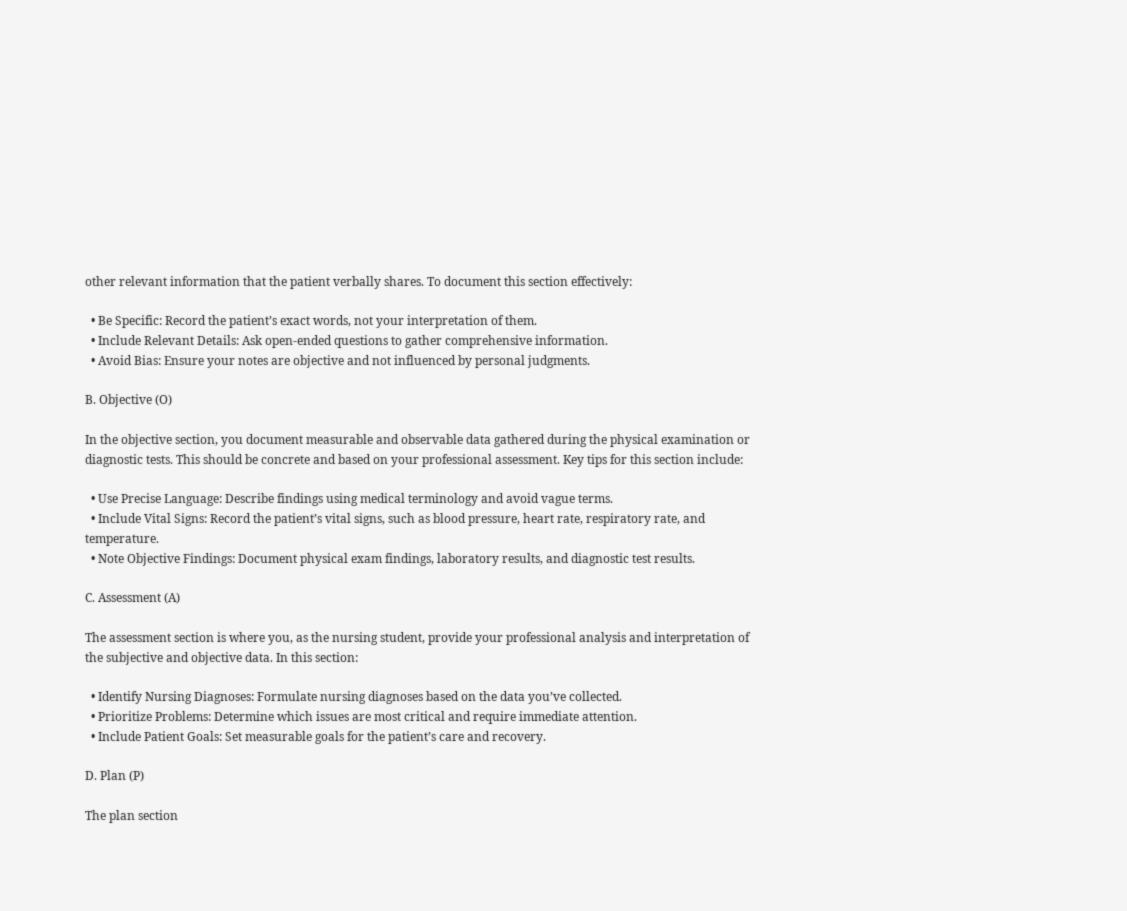other relevant information that the patient verbally shares. To document this section effectively:

  • Be Specific: Record the patient’s exact words, not your interpretation of them.
  • Include Relevant Details: Ask open-ended questions to gather comprehensive information.
  • Avoid Bias: Ensure your notes are objective and not influenced by personal judgments.

B. Objective (O)

In the objective section, you document measurable and observable data gathered during the physical examination or diagnostic tests. This should be concrete and based on your professional assessment. Key tips for this section include:

  • Use Precise Language: Describe findings using medical terminology and avoid vague terms.
  • Include Vital Signs: Record the patient’s vital signs, such as blood pressure, heart rate, respiratory rate, and temperature.
  • Note Objective Findings: Document physical exam findings, laboratory results, and diagnostic test results.

C. Assessment (A)

The assessment section is where you, as the nursing student, provide your professional analysis and interpretation of the subjective and objective data. In this section:

  • Identify Nursing Diagnoses: Formulate nursing diagnoses based on the data you’ve collected.
  • Prioritize Problems: Determine which issues are most critical and require immediate attention.
  • Include Patient Goals: Set measurable goals for the patient’s care and recovery.

D. Plan (P)

The plan section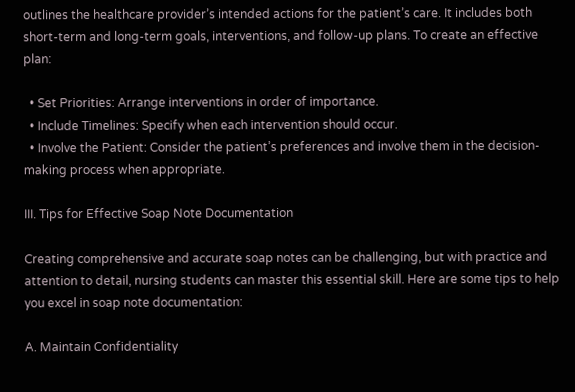outlines the healthcare provider’s intended actions for the patient’s care. It includes both short-term and long-term goals, interventions, and follow-up plans. To create an effective plan:

  • Set Priorities: Arrange interventions in order of importance.
  • Include Timelines: Specify when each intervention should occur.
  • Involve the Patient: Consider the patient’s preferences and involve them in the decision-making process when appropriate.

III. Tips for Effective Soap Note Documentation

Creating comprehensive and accurate soap notes can be challenging, but with practice and attention to detail, nursing students can master this essential skill. Here are some tips to help you excel in soap note documentation:

A. Maintain Confidentiality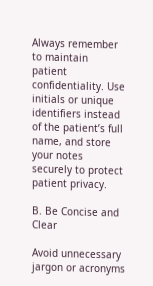Always remember to maintain patient confidentiality. Use initials or unique identifiers instead of the patient’s full name, and store your notes securely to protect patient privacy.

B. Be Concise and Clear

Avoid unnecessary jargon or acronyms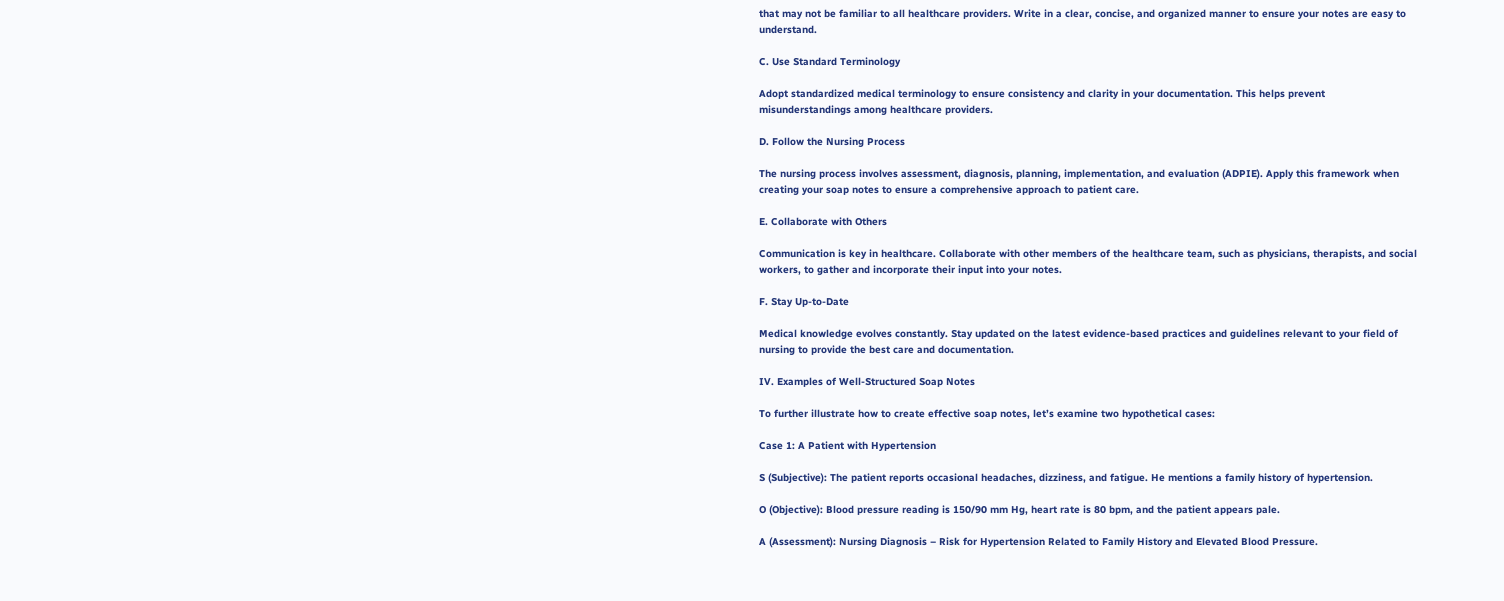that may not be familiar to all healthcare providers. Write in a clear, concise, and organized manner to ensure your notes are easy to understand.

C. Use Standard Terminology

Adopt standardized medical terminology to ensure consistency and clarity in your documentation. This helps prevent misunderstandings among healthcare providers.

D. Follow the Nursing Process

The nursing process involves assessment, diagnosis, planning, implementation, and evaluation (ADPIE). Apply this framework when creating your soap notes to ensure a comprehensive approach to patient care.

E. Collaborate with Others

Communication is key in healthcare. Collaborate with other members of the healthcare team, such as physicians, therapists, and social workers, to gather and incorporate their input into your notes.

F. Stay Up-to-Date

Medical knowledge evolves constantly. Stay updated on the latest evidence-based practices and guidelines relevant to your field of nursing to provide the best care and documentation.

IV. Examples of Well-Structured Soap Notes

To further illustrate how to create effective soap notes, let’s examine two hypothetical cases:

Case 1: A Patient with Hypertension

S (Subjective): The patient reports occasional headaches, dizziness, and fatigue. He mentions a family history of hypertension.

O (Objective): Blood pressure reading is 150/90 mm Hg, heart rate is 80 bpm, and the patient appears pale.

A (Assessment): Nursing Diagnosis – Risk for Hypertension Related to Family History and Elevated Blood Pressure.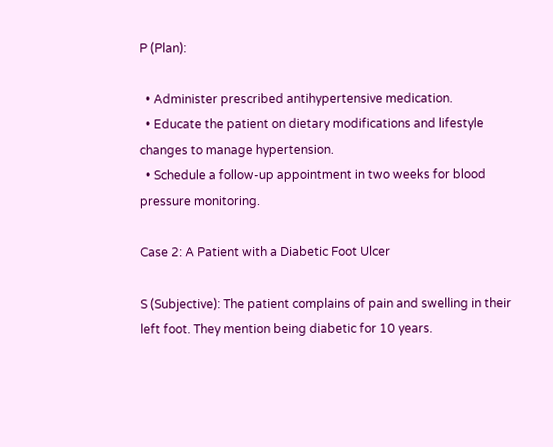P (Plan):

  • Administer prescribed antihypertensive medication.
  • Educate the patient on dietary modifications and lifestyle changes to manage hypertension.
  • Schedule a follow-up appointment in two weeks for blood pressure monitoring.

Case 2: A Patient with a Diabetic Foot Ulcer

S (Subjective): The patient complains of pain and swelling in their left foot. They mention being diabetic for 10 years.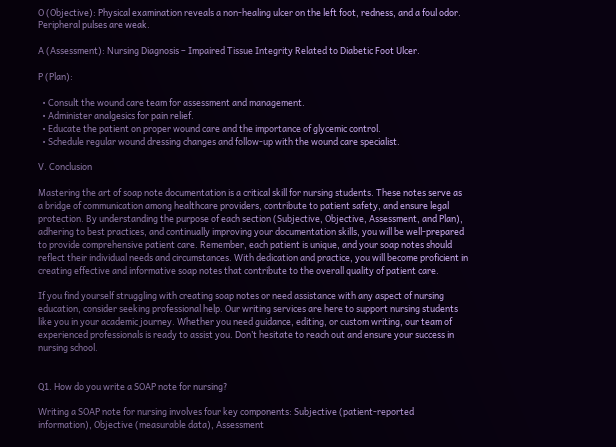O (Objective): Physical examination reveals a non-healing ulcer on the left foot, redness, and a foul odor. Peripheral pulses are weak.

A (Assessment): Nursing Diagnosis – Impaired Tissue Integrity Related to Diabetic Foot Ulcer.

P (Plan):

  • Consult the wound care team for assessment and management.
  • Administer analgesics for pain relief.
  • Educate the patient on proper wound care and the importance of glycemic control.
  • Schedule regular wound dressing changes and follow-up with the wound care specialist.

V. Conclusion

Mastering the art of soap note documentation is a critical skill for nursing students. These notes serve as a bridge of communication among healthcare providers, contribute to patient safety, and ensure legal protection. By understanding the purpose of each section (Subjective, Objective, Assessment, and Plan), adhering to best practices, and continually improving your documentation skills, you will be well-prepared to provide comprehensive patient care. Remember, each patient is unique, and your soap notes should reflect their individual needs and circumstances. With dedication and practice, you will become proficient in creating effective and informative soap notes that contribute to the overall quality of patient care.

If you find yourself struggling with creating soap notes or need assistance with any aspect of nursing education, consider seeking professional help. Our writing services are here to support nursing students like you in your academic journey. Whether you need guidance, editing, or custom writing, our team of experienced professionals is ready to assist you. Don’t hesitate to reach out and ensure your success in nursing school.


Q1. How do you write a SOAP note for nursing?

Writing a SOAP note for nursing involves four key components: Subjective (patient-reported information), Objective (measurable data), Assessment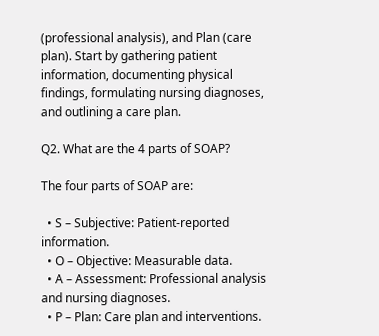(professional analysis), and Plan (care plan). Start by gathering patient information, documenting physical findings, formulating nursing diagnoses, and outlining a care plan.

Q2. What are the 4 parts of SOAP?

The four parts of SOAP are:

  • S – Subjective: Patient-reported information.
  • O – Objective: Measurable data.
  • A – Assessment: Professional analysis and nursing diagnoses.
  • P – Plan: Care plan and interventions.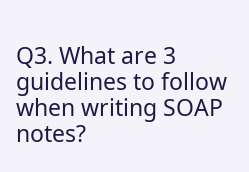Q3. What are 3 guidelines to follow when writing SOAP notes?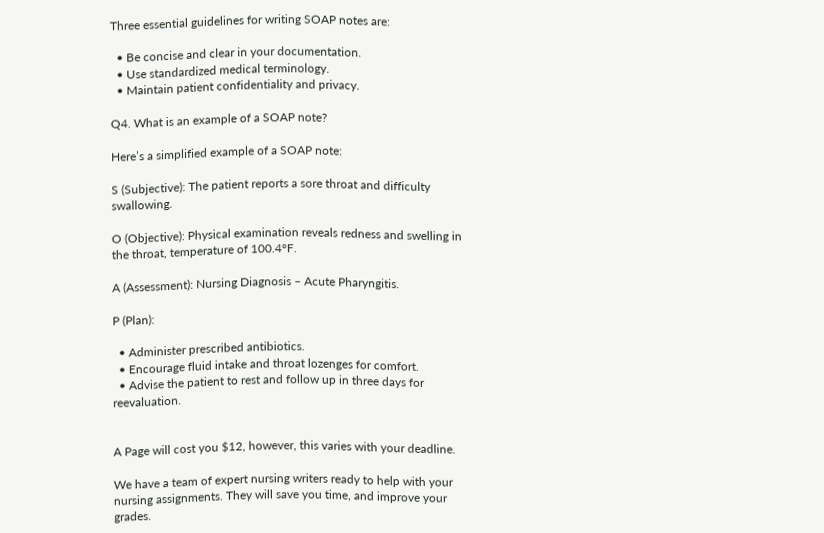Three essential guidelines for writing SOAP notes are:

  • Be concise and clear in your documentation.
  • Use standardized medical terminology.
  • Maintain patient confidentiality and privacy.

Q4. What is an example of a SOAP note?

Here’s a simplified example of a SOAP note:

S (Subjective): The patient reports a sore throat and difficulty swallowing.

O (Objective): Physical examination reveals redness and swelling in the throat, temperature of 100.4°F.

A (Assessment): Nursing Diagnosis – Acute Pharyngitis.

P (Plan):

  • Administer prescribed antibiotics.
  • Encourage fluid intake and throat lozenges for comfort.
  • Advise the patient to rest and follow up in three days for reevaluation.


A Page will cost you $12, however, this varies with your deadline.

We have a team of expert nursing writers ready to help with your nursing assignments. They will save you time, and improve your grades.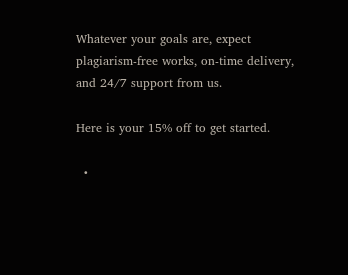Whatever your goals are, expect plagiarism-free works, on-time delivery, and 24/7 support from us.

Here is your 15% off to get started.

  •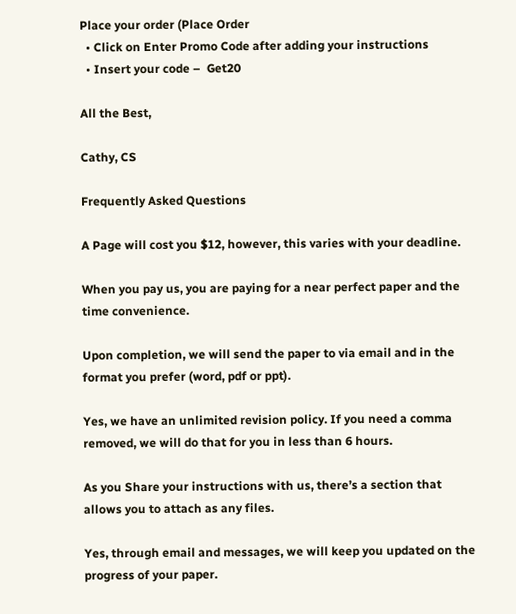Place your order (Place Order
  • Click on Enter Promo Code after adding your instructions
  • Insert your code –  Get20

All the Best,

Cathy, CS

Frequently Asked Questions

A Page will cost you $12, however, this varies with your deadline.

When you pay us, you are paying for a near perfect paper and the time convenience.

Upon completion, we will send the paper to via email and in the format you prefer (word, pdf or ppt).

Yes, we have an unlimited revision policy. If you need a comma removed, we will do that for you in less than 6 hours.

As you Share your instructions with us, there’s a section that allows you to attach as any files.

Yes, through email and messages, we will keep you updated on the progress of your paper.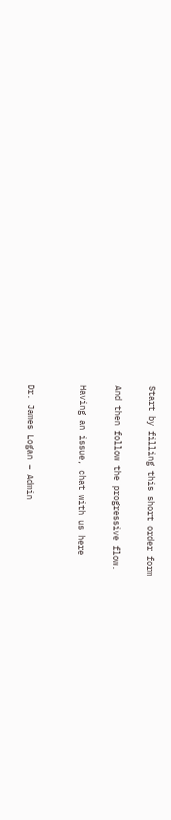Start by filling this short order form

And then follow the progressive flow.

Having an issue, chat with us here


Dr. James Logan – Admin